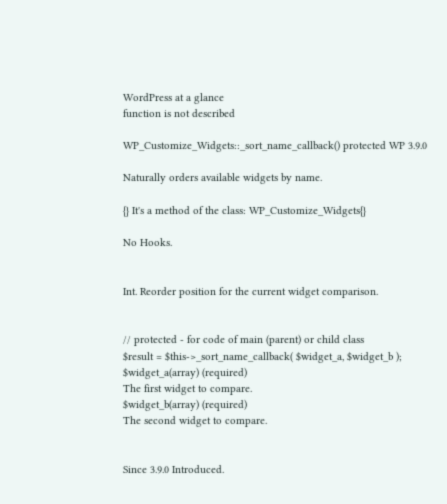WordPress at a glance
function is not described

WP_Customize_Widgets::_sort_name_callback() protected WP 3.9.0

Naturally orders available widgets by name.

{} It's a method of the class: WP_Customize_Widgets{}

No Hooks.


Int. Reorder position for the current widget comparison.


// protected - for code of main (parent) or child class
$result = $this->_sort_name_callback( $widget_a, $widget_b );
$widget_a(array) (required)
The first widget to compare.
$widget_b(array) (required)
The second widget to compare.


Since 3.9.0 Introduced.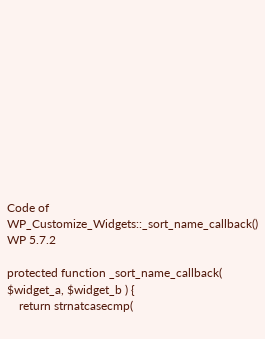Code of WP_Customize_Widgets::_sort_name_callback() WP 5.7.2

protected function _sort_name_callback( $widget_a, $widget_b ) {
    return strnatcasecmp(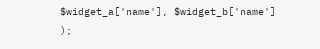$widget_a['name'], $widget_b['name'] );